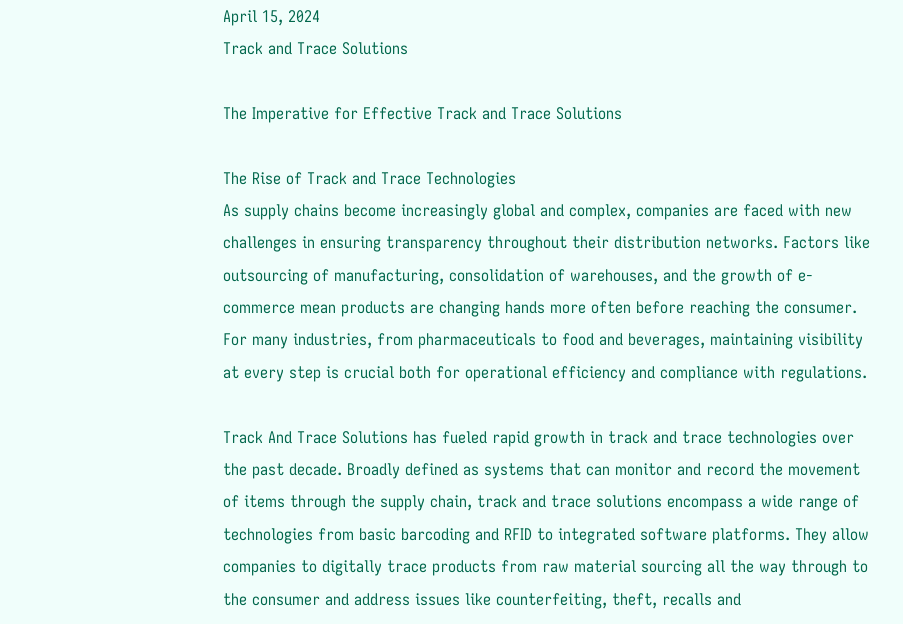April 15, 2024
Track and Trace Solutions

The Imperative for Effective Track and Trace Solutions

The Rise of Track and Trace Technologies
As supply chains become increasingly global and complex, companies are faced with new challenges in ensuring transparency throughout their distribution networks. Factors like outsourcing of manufacturing, consolidation of warehouses, and the growth of e-commerce mean products are changing hands more often before reaching the consumer. For many industries, from pharmaceuticals to food and beverages, maintaining visibility at every step is crucial both for operational efficiency and compliance with regulations.

Track And Trace Solutions has fueled rapid growth in track and trace technologies over the past decade. Broadly defined as systems that can monitor and record the movement of items through the supply chain, track and trace solutions encompass a wide range of technologies from basic barcoding and RFID to integrated software platforms. They allow companies to digitally trace products from raw material sourcing all the way through to the consumer and address issues like counterfeiting, theft, recalls and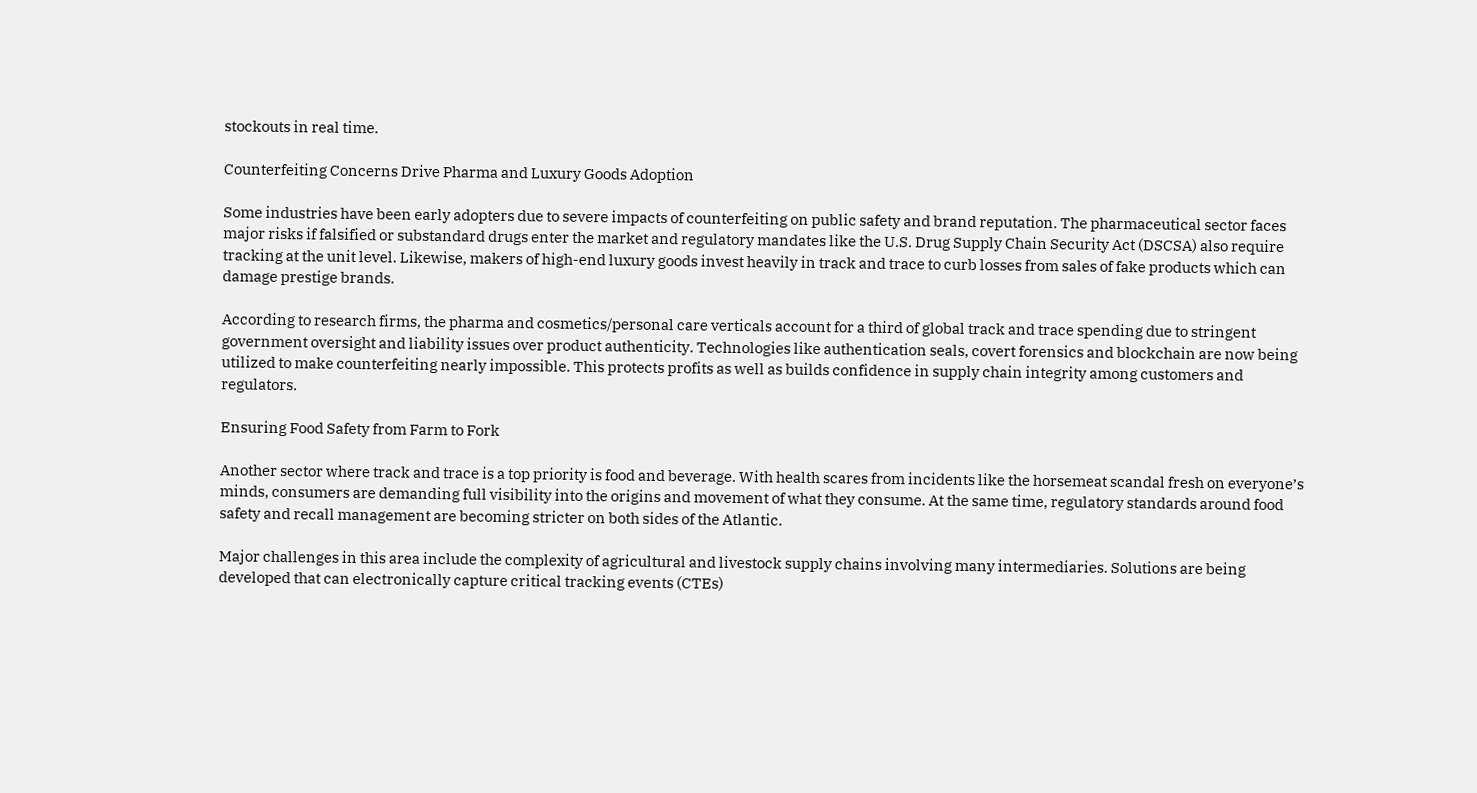stockouts in real time.

Counterfeiting Concerns Drive Pharma and Luxury Goods Adoption

Some industries have been early adopters due to severe impacts of counterfeiting on public safety and brand reputation. The pharmaceutical sector faces major risks if falsified or substandard drugs enter the market and regulatory mandates like the U.S. Drug Supply Chain Security Act (DSCSA) also require tracking at the unit level. Likewise, makers of high-end luxury goods invest heavily in track and trace to curb losses from sales of fake products which can damage prestige brands.

According to research firms, the pharma and cosmetics/personal care verticals account for a third of global track and trace spending due to stringent government oversight and liability issues over product authenticity. Technologies like authentication seals, covert forensics and blockchain are now being utilized to make counterfeiting nearly impossible. This protects profits as well as builds confidence in supply chain integrity among customers and regulators.

Ensuring Food Safety from Farm to Fork

Another sector where track and trace is a top priority is food and beverage. With health scares from incidents like the horsemeat scandal fresh on everyone’s minds, consumers are demanding full visibility into the origins and movement of what they consume. At the same time, regulatory standards around food safety and recall management are becoming stricter on both sides of the Atlantic.

Major challenges in this area include the complexity of agricultural and livestock supply chains involving many intermediaries. Solutions are being developed that can electronically capture critical tracking events (CTEs)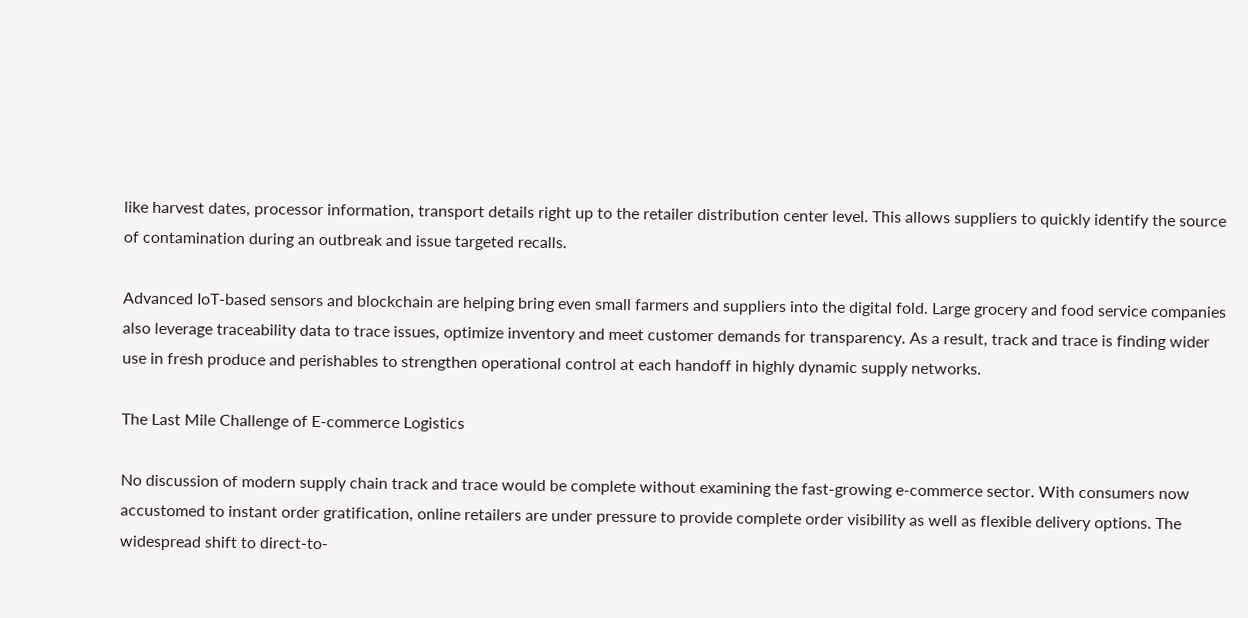like harvest dates, processor information, transport details right up to the retailer distribution center level. This allows suppliers to quickly identify the source of contamination during an outbreak and issue targeted recalls.

Advanced IoT-based sensors and blockchain are helping bring even small farmers and suppliers into the digital fold. Large grocery and food service companies also leverage traceability data to trace issues, optimize inventory and meet customer demands for transparency. As a result, track and trace is finding wider use in fresh produce and perishables to strengthen operational control at each handoff in highly dynamic supply networks.

The Last Mile Challenge of E-commerce Logistics

No discussion of modern supply chain track and trace would be complete without examining the fast-growing e-commerce sector. With consumers now accustomed to instant order gratification, online retailers are under pressure to provide complete order visibility as well as flexible delivery options. The widespread shift to direct-to-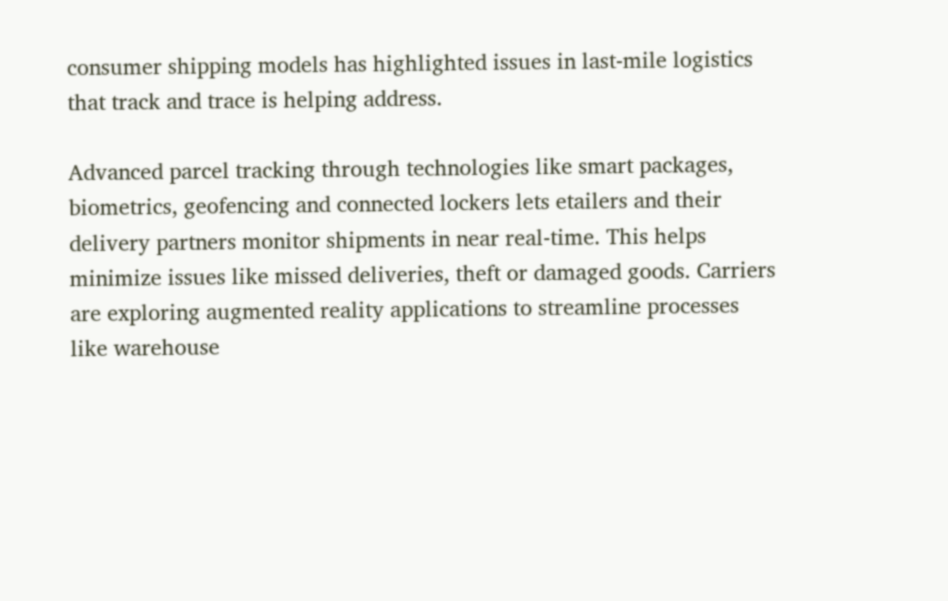consumer shipping models has highlighted issues in last-mile logistics that track and trace is helping address.

Advanced parcel tracking through technologies like smart packages, biometrics, geofencing and connected lockers lets etailers and their delivery partners monitor shipments in near real-time. This helps minimize issues like missed deliveries, theft or damaged goods. Carriers are exploring augmented reality applications to streamline processes like warehouse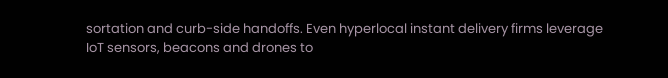sortation and curb-side handoffs. Even hyperlocal instant delivery firms leverage IoT sensors, beacons and drones to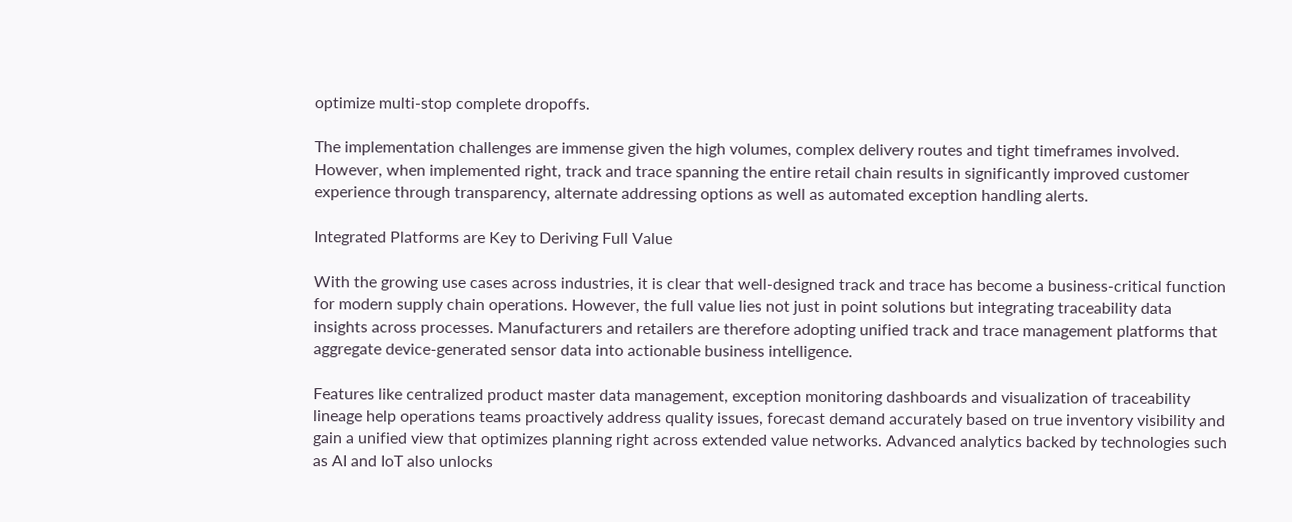optimize multi-stop complete dropoffs.

The implementation challenges are immense given the high volumes, complex delivery routes and tight timeframes involved. However, when implemented right, track and trace spanning the entire retail chain results in significantly improved customer experience through transparency, alternate addressing options as well as automated exception handling alerts.

Integrated Platforms are Key to Deriving Full Value

With the growing use cases across industries, it is clear that well-designed track and trace has become a business-critical function for modern supply chain operations. However, the full value lies not just in point solutions but integrating traceability data insights across processes. Manufacturers and retailers are therefore adopting unified track and trace management platforms that aggregate device-generated sensor data into actionable business intelligence.

Features like centralized product master data management, exception monitoring dashboards and visualization of traceability lineage help operations teams proactively address quality issues, forecast demand accurately based on true inventory visibility and gain a unified view that optimizes planning right across extended value networks. Advanced analytics backed by technologies such as AI and IoT also unlocks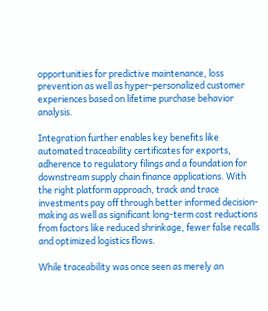opportunities for predictive maintenance, loss prevention as well as hyper-personalized customer experiences based on lifetime purchase behavior analysis.

Integration further enables key benefits like automated traceability certificates for exports, adherence to regulatory filings and a foundation for downstream supply chain finance applications. With the right platform approach, track and trace investments pay off through better informed decision-making as well as significant long-term cost reductions from factors like reduced shrinkage, fewer false recalls and optimized logistics flows.

While traceability was once seen as merely an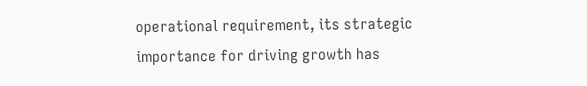operational requirement, its strategic importance for driving growth has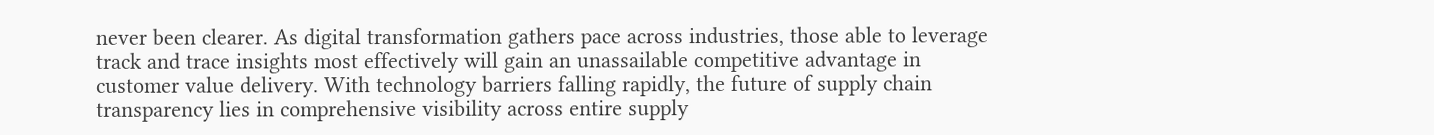never been clearer. As digital transformation gathers pace across industries, those able to leverage track and trace insights most effectively will gain an unassailable competitive advantage in customer value delivery. With technology barriers falling rapidly, the future of supply chain transparency lies in comprehensive visibility across entire supply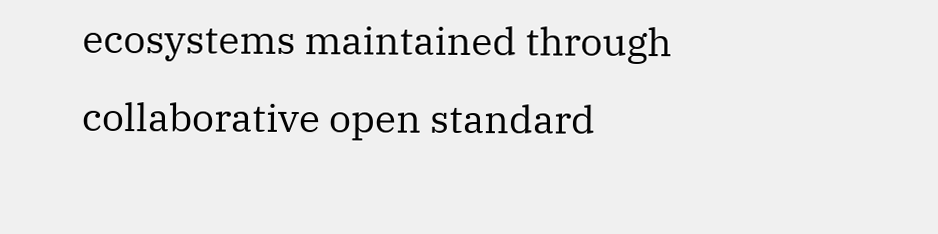ecosystems maintained through collaborative open standard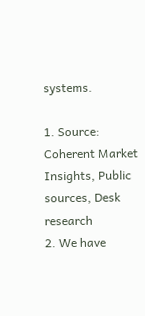systems.

1. Source: Coherent Market Insights, Public sources, Desk research
2. We have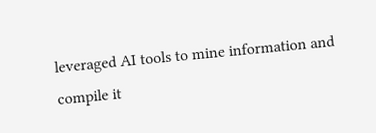leveraged AI tools to mine information and compile it